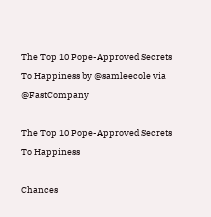The Top 10 Pope-Approved Secrets To Happiness by @samleecole via @FastCompany

The Top 10 Pope-Approved Secrets To Happiness

Chances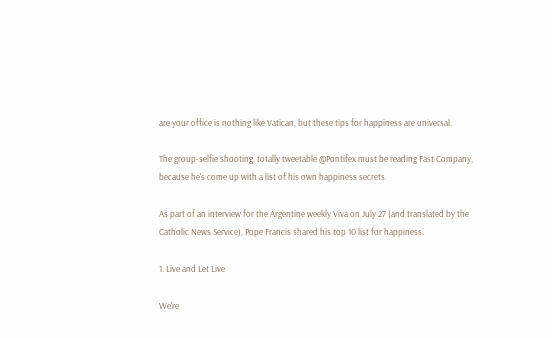are your office is nothing like Vatican, but these tips for happiness are universal.

The group-selfie shooting, totally tweetable @Pontifex must be reading Fast Company, because he's come up with a list of his own happiness secrets.

As part of an interview for the Argentine weekly Viva on July 27 (and translated by the Catholic News Service), Pope Francis shared his top 10 list for happiness.

1. Live and Let Live

We're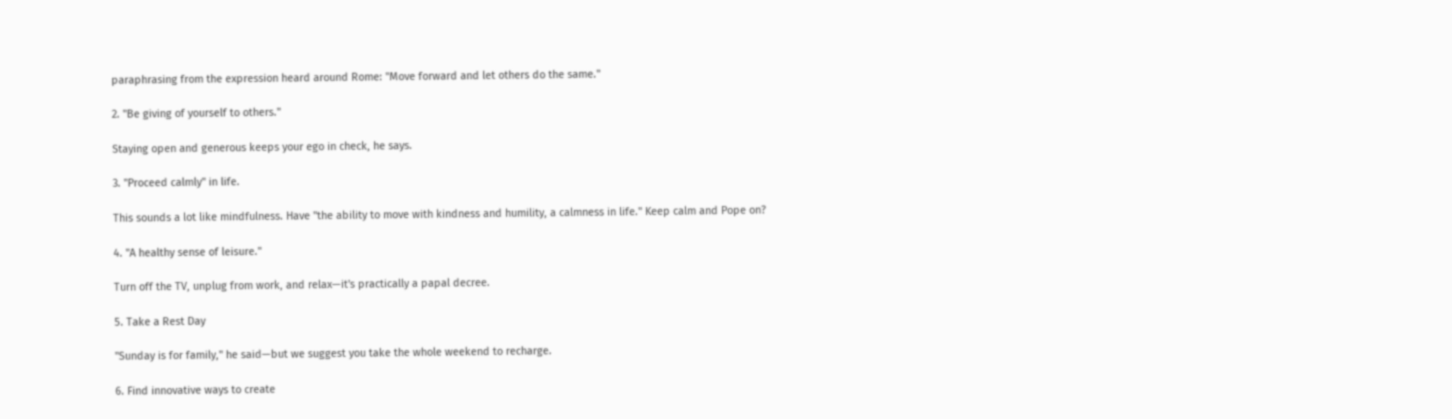paraphrasing from the expression heard around Rome: "Move forward and let others do the same."

2. "Be giving of yourself to others."

Staying open and generous keeps your ego in check, he says.

3. "Proceed calmly" in life.

This sounds a lot like mindfulness. Have "the ability to move with kindness and humility, a calmness in life." Keep calm and Pope on?

4. "A healthy sense of leisure."

Turn off the TV, unplug from work, and relax—it's practically a papal decree.

5. Take a Rest Day

"Sunday is for family," he said—but we suggest you take the whole weekend to recharge.

6. Find innovative ways to create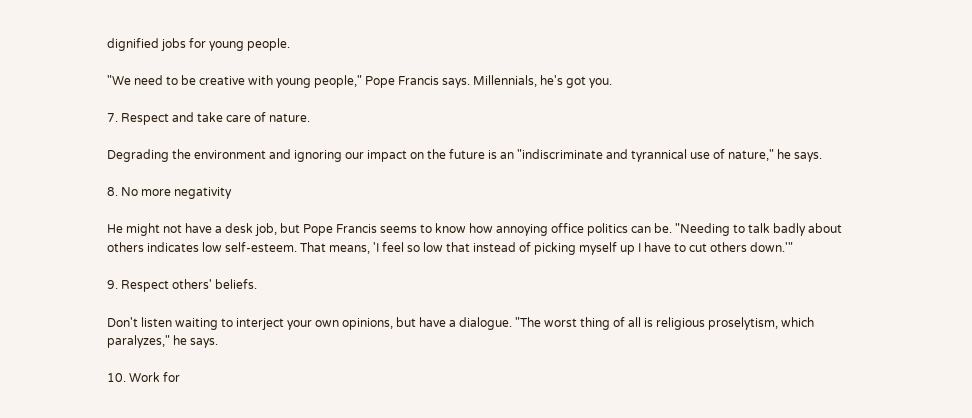dignified jobs for young people.

"We need to be creative with young people," Pope Francis says. Millennials, he's got you.

7. Respect and take care of nature.

Degrading the environment and ignoring our impact on the future is an "indiscriminate and tyrannical use of nature," he says.

8. No more negativity

He might not have a desk job, but Pope Francis seems to know how annoying office politics can be. "Needing to talk badly about others indicates low self-esteem. That means, 'I feel so low that instead of picking myself up I have to cut others down.'"

9. Respect others' beliefs.

Don't listen waiting to interject your own opinions, but have a dialogue. "The worst thing of all is religious proselytism, which paralyzes," he says.

10. Work for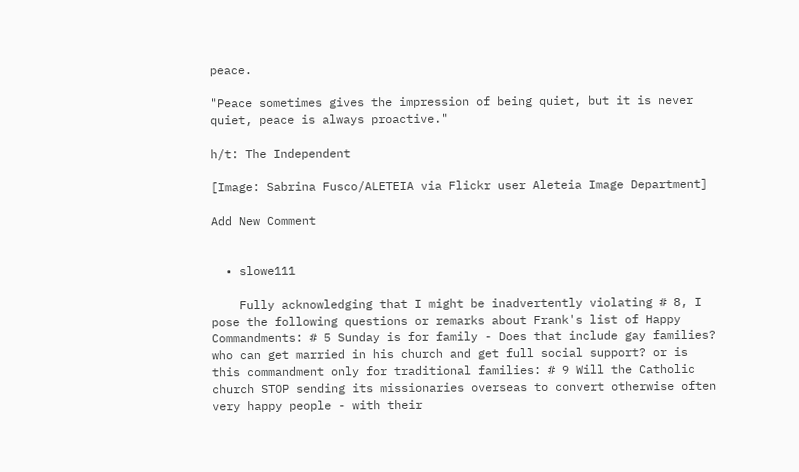peace.

"Peace sometimes gives the impression of being quiet, but it is never quiet, peace is always proactive."

h/t: The Independent

[Image: Sabrina Fusco/ALETEIA via Flickr user Aleteia Image Department]

Add New Comment


  • slowe111

    Fully acknowledging that I might be inadvertently violating # 8, I pose the following questions or remarks about Frank's list of Happy Commandments: # 5 Sunday is for family - Does that include gay families? who can get married in his church and get full social support? or is this commandment only for traditional families: # 9 Will the Catholic church STOP sending its missionaries overseas to convert otherwise often very happy people - with their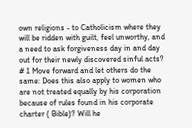own religions - to Catholicism where they will be ridden with guilt, feel unworthy, and a need to ask forgiveness day in and day out for their newly discovered sinful acts? # 1 Move forward and let others do the same: Does this also apply to women who are not treated equally by his corporation because of rules found in his corporate charter ( Bible)? Will he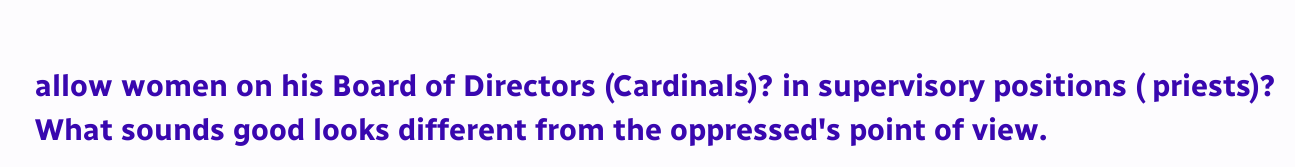allow women on his Board of Directors (Cardinals)? in supervisory positions ( priests)? What sounds good looks different from the oppressed's point of view.